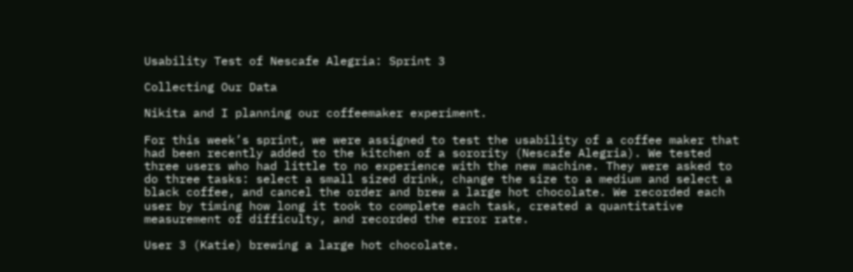Usability Test of Nescafe Alegria: Sprint 3

Collecting Our Data

Nikita and I planning our coffeemaker experiment.

For this week’s sprint, we were assigned to test the usability of a coffee maker that had been recently added to the kitchen of a sorority (Nescafe Alegria). We tested three users who had little to no experience with the new machine. They were asked to do three tasks: select a small sized drink, change the size to a medium and select a black coffee, and cancel the order and brew a large hot chocolate. We recorded each user by timing how long it took to complete each task, created a quantitative measurement of difficulty, and recorded the error rate.

User 3 (Katie) brewing a large hot chocolate.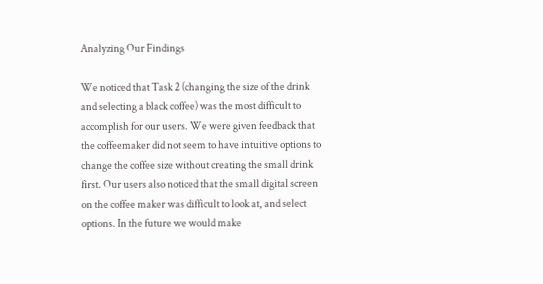Analyzing Our Findings

We noticed that Task 2 (changing the size of the drink and selecting a black coffee) was the most difficult to accomplish for our users. We were given feedback that the coffeemaker did not seem to have intuitive options to change the coffee size without creating the small drink first. Our users also noticed that the small digital screen on the coffee maker was difficult to look at, and select options. In the future we would make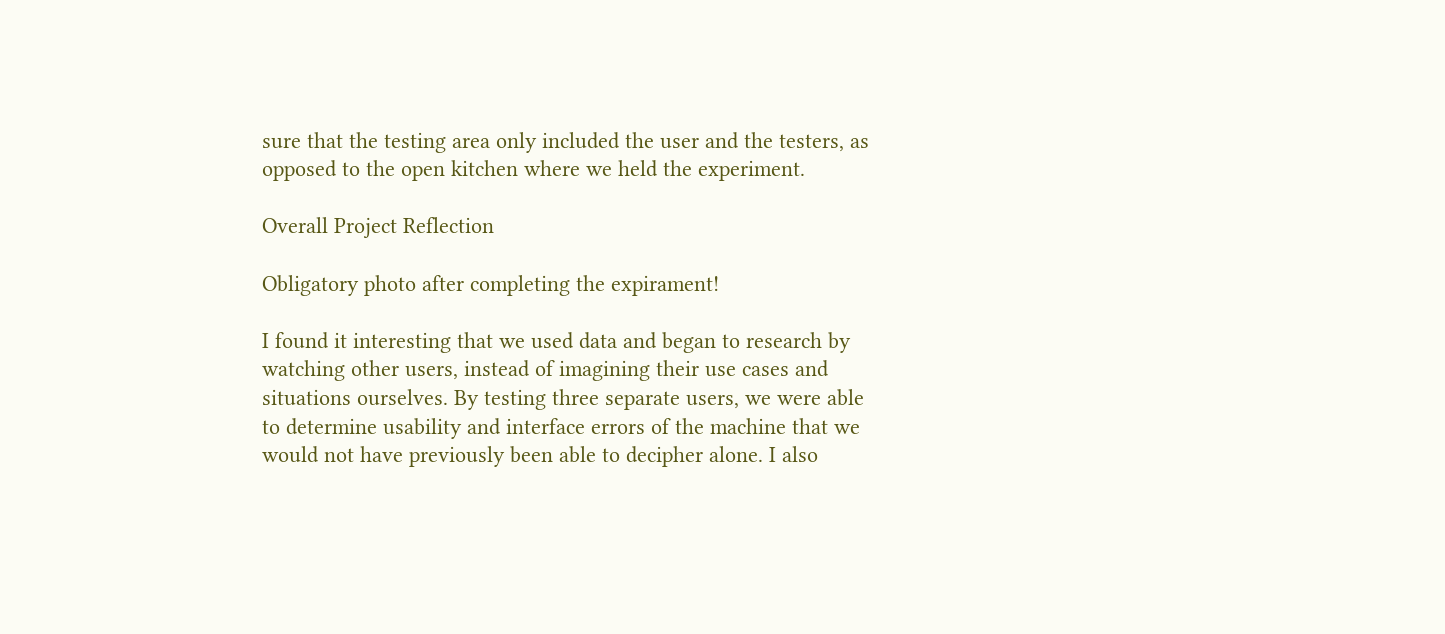sure that the testing area only included the user and the testers, as opposed to the open kitchen where we held the experiment.

Overall Project Reflection

Obligatory photo after completing the expirament!

I found it interesting that we used data and began to research by watching other users, instead of imagining their use cases and situations ourselves. By testing three separate users, we were able to determine usability and interface errors of the machine that we would not have previously been able to decipher alone. I also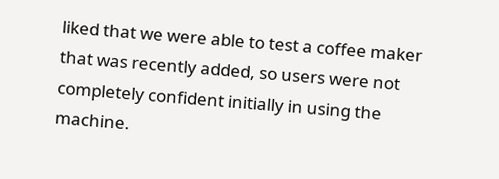liked that we were able to test a coffee maker that was recently added, so users were not completely confident initially in using the machine.